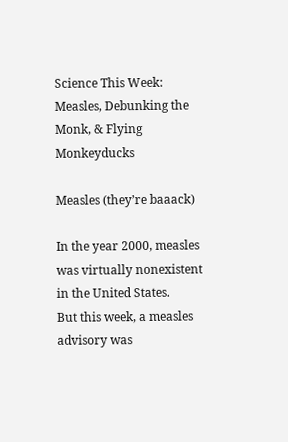Science This Week: Measles, Debunking the Monk, & Flying Monkeyducks

Measles (they’re baaack)

In the year 2000, measles was virtually nonexistent in the United States.
But this week, a measles advisory was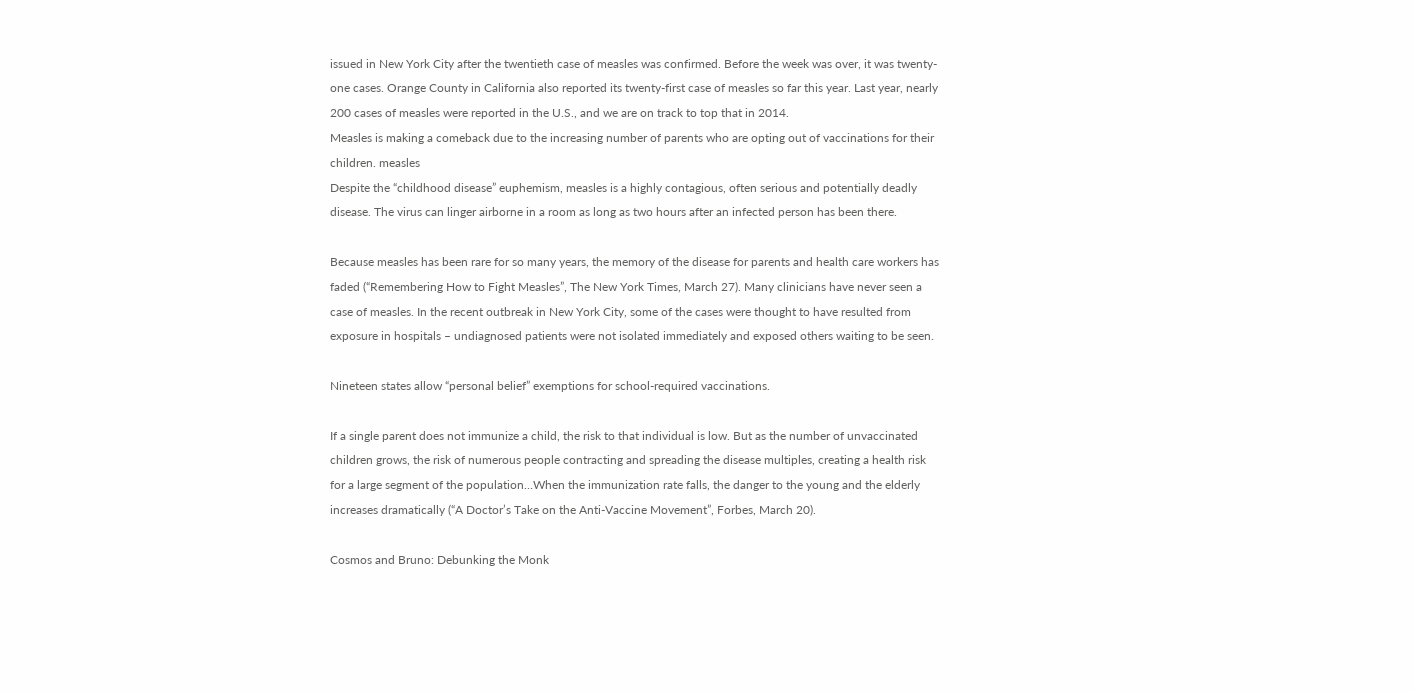issued in New York City after the twentieth case of measles was confirmed. Before the week was over, it was twenty-one cases. Orange County in California also reported its twenty-first case of measles so far this year. Last year, nearly 200 cases of measles were reported in the U.S., and we are on track to top that in 2014.
Measles is making a comeback due to the increasing number of parents who are opting out of vaccinations for their children. measles
Despite the “childhood disease” euphemism, measles is a highly contagious, often serious and potentially deadly disease. The virus can linger airborne in a room as long as two hours after an infected person has been there.

Because measles has been rare for so many years, the memory of the disease for parents and health care workers has faded (“Remembering How to Fight Measles”, The New York Times, March 27). Many clinicians have never seen a case of measles. In the recent outbreak in New York City, some of the cases were thought to have resulted from exposure in hospitals – undiagnosed patients were not isolated immediately and exposed others waiting to be seen.

Nineteen states allow “personal belief” exemptions for school-required vaccinations.

If a single parent does not immunize a child, the risk to that individual is low. But as the number of unvaccinated children grows, the risk of numerous people contracting and spreading the disease multiples, creating a health risk for a large segment of the population…When the immunization rate falls, the danger to the young and the elderly increases dramatically (“A Doctor’s Take on the Anti-Vaccine Movement”, Forbes, March 20).

Cosmos and Bruno: Debunking the Monk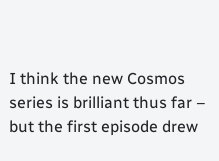I think the new Cosmos series is brilliant thus far – but the first episode drew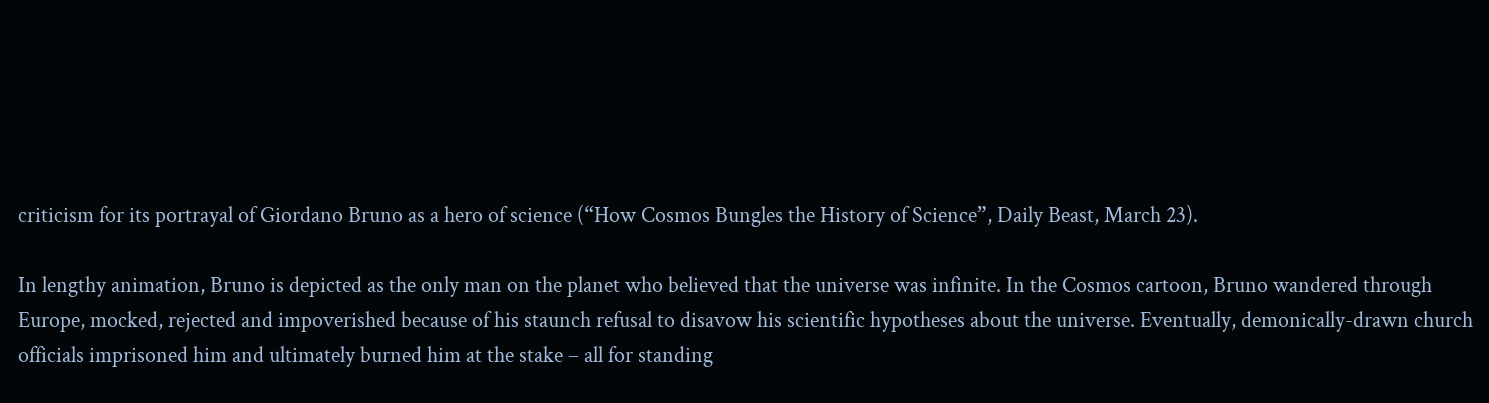criticism for its portrayal of Giordano Bruno as a hero of science (“How Cosmos Bungles the History of Science”, Daily Beast, March 23).

In lengthy animation, Bruno is depicted as the only man on the planet who believed that the universe was infinite. In the Cosmos cartoon, Bruno wandered through Europe, mocked, rejected and impoverished because of his staunch refusal to disavow his scientific hypotheses about the universe. Eventually, demonically-drawn church officials imprisoned him and ultimately burned him at the stake – all for standing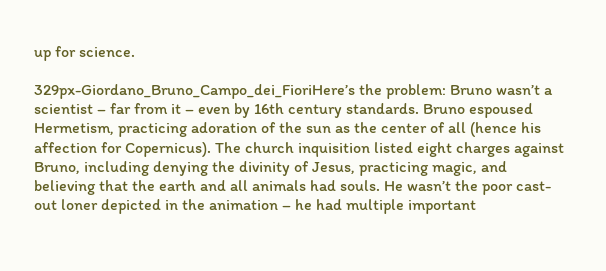up for science.

329px-Giordano_Bruno_Campo_dei_FioriHere’s the problem: Bruno wasn’t a scientist – far from it – even by 16th century standards. Bruno espoused Hermetism, practicing adoration of the sun as the center of all (hence his affection for Copernicus). The church inquisition listed eight charges against Bruno, including denying the divinity of Jesus, practicing magic, and believing that the earth and all animals had souls. He wasn’t the poor cast-out loner depicted in the animation – he had multiple important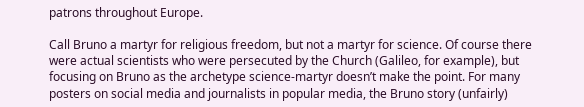patrons throughout Europe.

Call Bruno a martyr for religious freedom, but not a martyr for science. Of course there were actual scientists who were persecuted by the Church (Galileo, for example), but focusing on Bruno as the archetype science-martyr doesn’t make the point. For many posters on social media and journalists in popular media, the Bruno story (unfairly)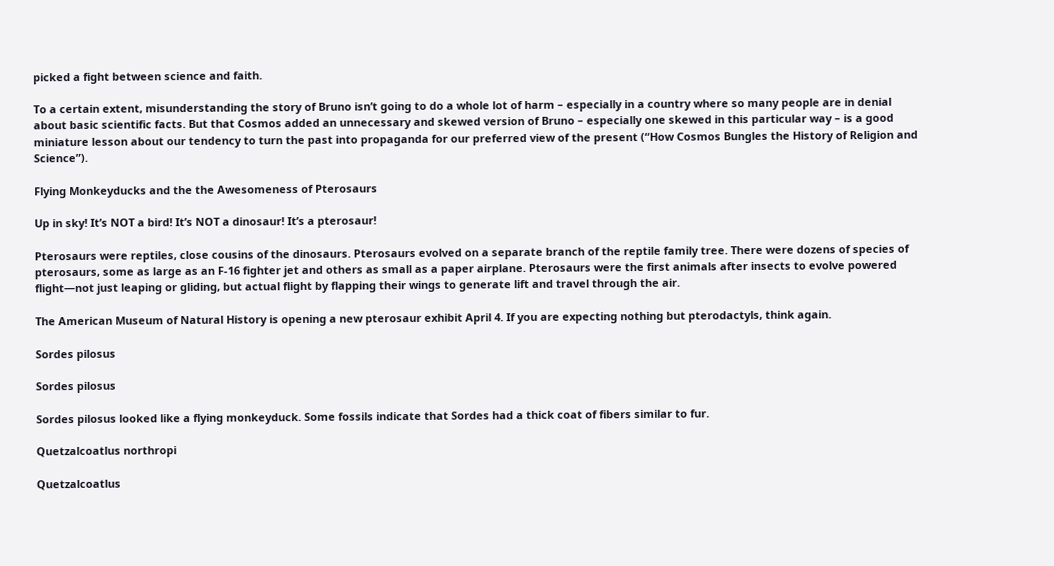picked a fight between science and faith.

To a certain extent, misunderstanding the story of Bruno isn’t going to do a whole lot of harm – especially in a country where so many people are in denial about basic scientific facts. But that Cosmos added an unnecessary and skewed version of Bruno – especially one skewed in this particular way – is a good miniature lesson about our tendency to turn the past into propaganda for our preferred view of the present (“How Cosmos Bungles the History of Religion and Science”).

Flying Monkeyducks and the the Awesomeness of Pterosaurs

Up in sky! It’s NOT a bird! It’s NOT a dinosaur! It’s a pterosaur!

Pterosaurs were reptiles, close cousins of the dinosaurs. Pterosaurs evolved on a separate branch of the reptile family tree. There were dozens of species of pterosaurs, some as large as an F-16 fighter jet and others as small as a paper airplane. Pterosaurs were the first animals after insects to evolve powered flight—not just leaping or gliding, but actual flight by flapping their wings to generate lift and travel through the air.

The American Museum of Natural History is opening a new pterosaur exhibit April 4. If you are expecting nothing but pterodactyls, think again.

Sordes pilosus

Sordes pilosus

Sordes pilosus looked like a flying monkeyduck. Some fossils indicate that Sordes had a thick coat of fibers similar to fur.

Quetzalcoatlus northropi

Quetzalcoatlus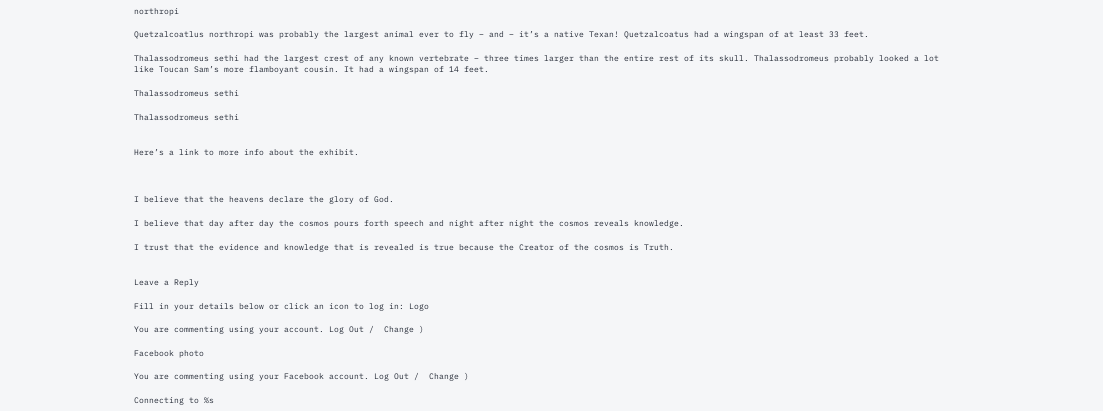northropi

Quetzalcoatlus northropi was probably the largest animal ever to fly – and – it’s a native Texan! Quetzalcoatus had a wingspan of at least 33 feet.

Thalassodromeus sethi had the largest crest of any known vertebrate – three times larger than the entire rest of its skull. Thalassodromeus probably looked a lot like Toucan Sam’s more flamboyant cousin. It had a wingspan of 14 feet.

Thalassodromeus sethi

Thalassodromeus sethi


Here’s a link to more info about the exhibit.



I believe that the heavens declare the glory of God.

I believe that day after day the cosmos pours forth speech and night after night the cosmos reveals knowledge.

I trust that the evidence and knowledge that is revealed is true because the Creator of the cosmos is Truth.


Leave a Reply

Fill in your details below or click an icon to log in: Logo

You are commenting using your account. Log Out /  Change )

Facebook photo

You are commenting using your Facebook account. Log Out /  Change )

Connecting to %s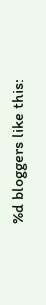%d bloggers like this: